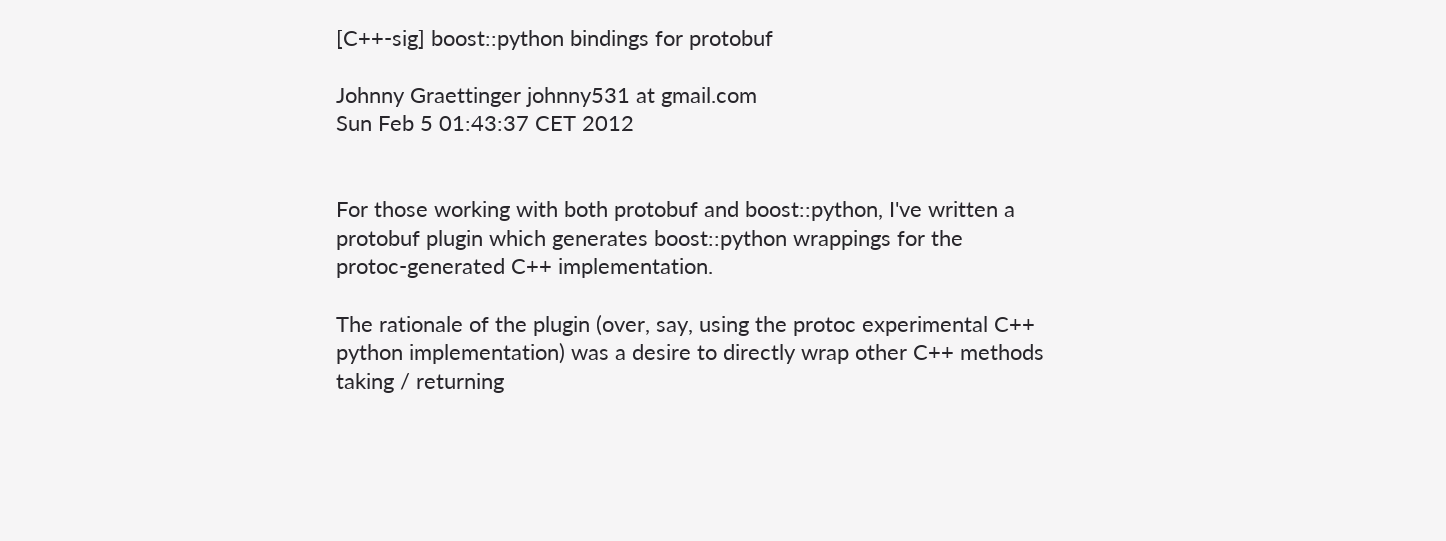[C++-sig] boost::python bindings for protobuf

Johnny Graettinger johnny531 at gmail.com
Sun Feb 5 01:43:37 CET 2012


For those working with both protobuf and boost::python, I've written a
protobuf plugin which generates boost::python wrappings for the
protoc-generated C++ implementation.

The rationale of the plugin (over, say, using the protoc experimental C++
python implementation) was a desire to directly wrap other C++ methods
taking / returning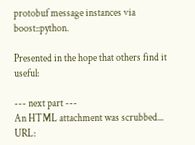protobuf message instances via boost::python.

Presented in the hope that others find it useful:

--- next part ---
An HTML attachment was scrubbed...
URL: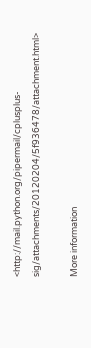<http://mail.python.org/pipermail/cplusplus-sig/attachments/20120204/5f936478/attachment.html>

More information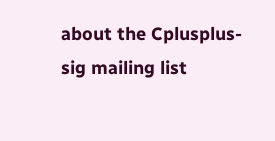about the Cplusplus-sig mailing list